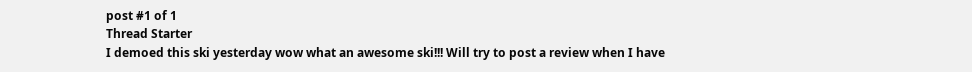post #1 of 1
Thread Starter
I demoed this ski yesterday wow what an awesome ski!!! Will try to post a review when I have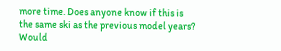more time. Does anyone know if this is the same ski as the previous model years? Would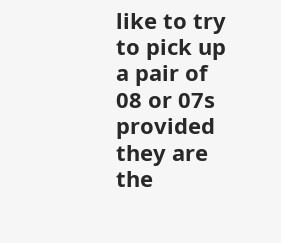like to try to pick up a pair of 08 or 07s provided they are the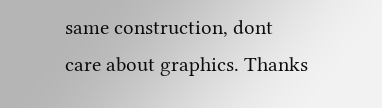same construction, dont care about graphics. Thanks